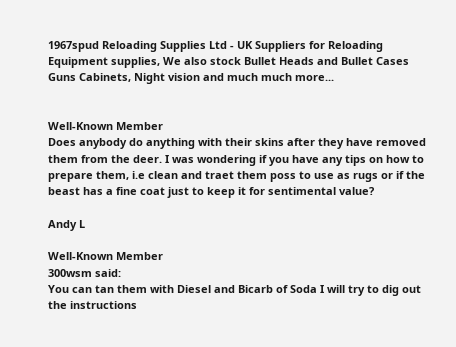1967spud Reloading Supplies Ltd - UK Suppliers for Reloading Equipment supplies, We also stock Bullet Heads and Bullet Cases Guns Cabinets, Night vision and much much more...


Well-Known Member
Does anybody do anything with their skins after they have removed them from the deer. I was wondering if you have any tips on how to prepare them, i.e clean and traet them poss to use as rugs or if the beast has a fine coat just to keep it for sentimental value?

Andy L

Well-Known Member
300wsm said:
You can tan them with Diesel and Bicarb of Soda I will try to dig out the instructions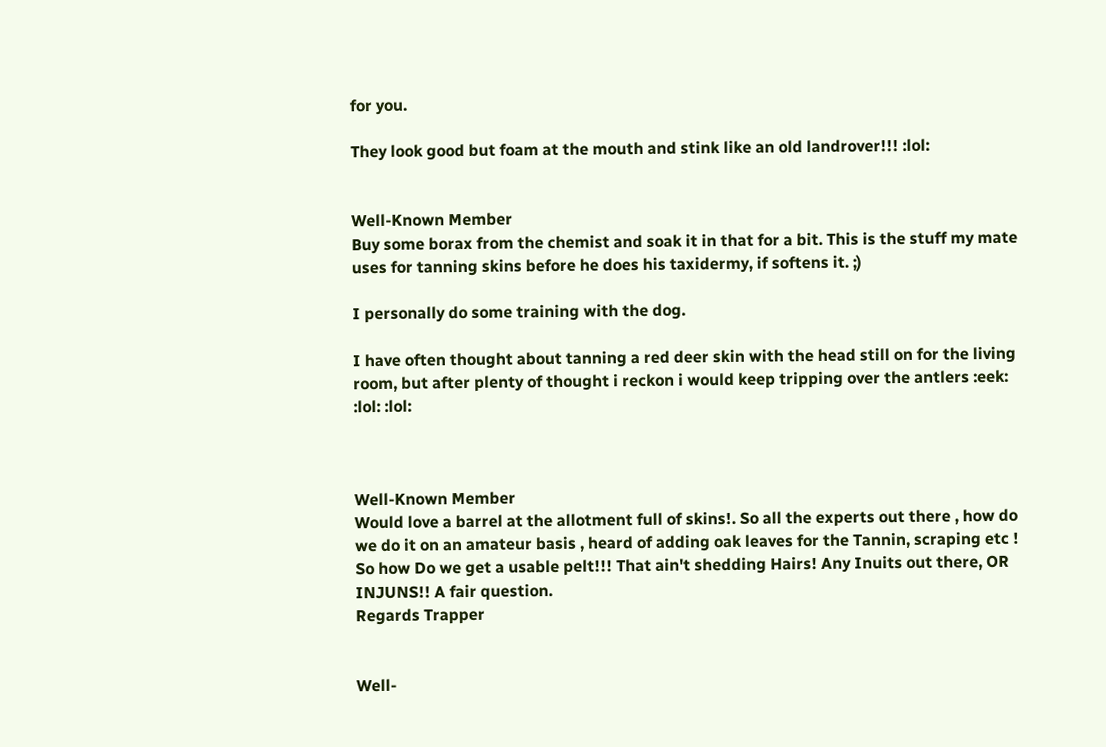for you.

They look good but foam at the mouth and stink like an old landrover!!! :lol:


Well-Known Member
Buy some borax from the chemist and soak it in that for a bit. This is the stuff my mate uses for tanning skins before he does his taxidermy, if softens it. ;)

I personally do some training with the dog.

I have often thought about tanning a red deer skin with the head still on for the living room, but after plenty of thought i reckon i would keep tripping over the antlers :eek: :lol: :lol:



Well-Known Member
Would love a barrel at the allotment full of skins!. So all the experts out there , how do we do it on an amateur basis , heard of adding oak leaves for the Tannin, scraping etc ! So how Do we get a usable pelt!!! That ain't shedding Hairs! Any Inuits out there, OR INJUNS!! A fair question.
Regards Trapper


Well-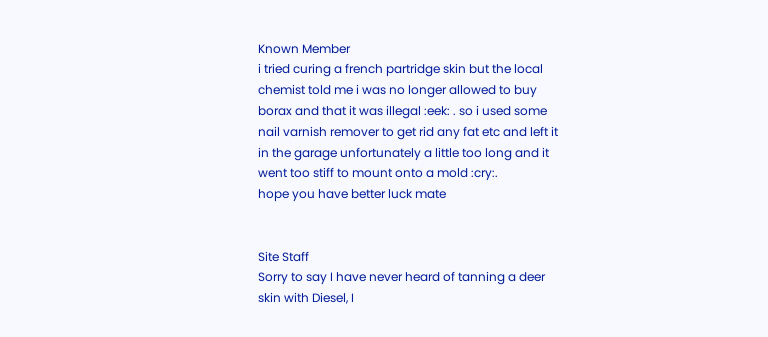Known Member
i tried curing a french partridge skin but the local chemist told me i was no longer allowed to buy borax and that it was illegal :eek: . so i used some nail varnish remover to get rid any fat etc and left it in the garage unfortunately a little too long and it went too stiff to mount onto a mold :cry:.
hope you have better luck mate


Site Staff
Sorry to say I have never heard of tanning a deer skin with Diesel, I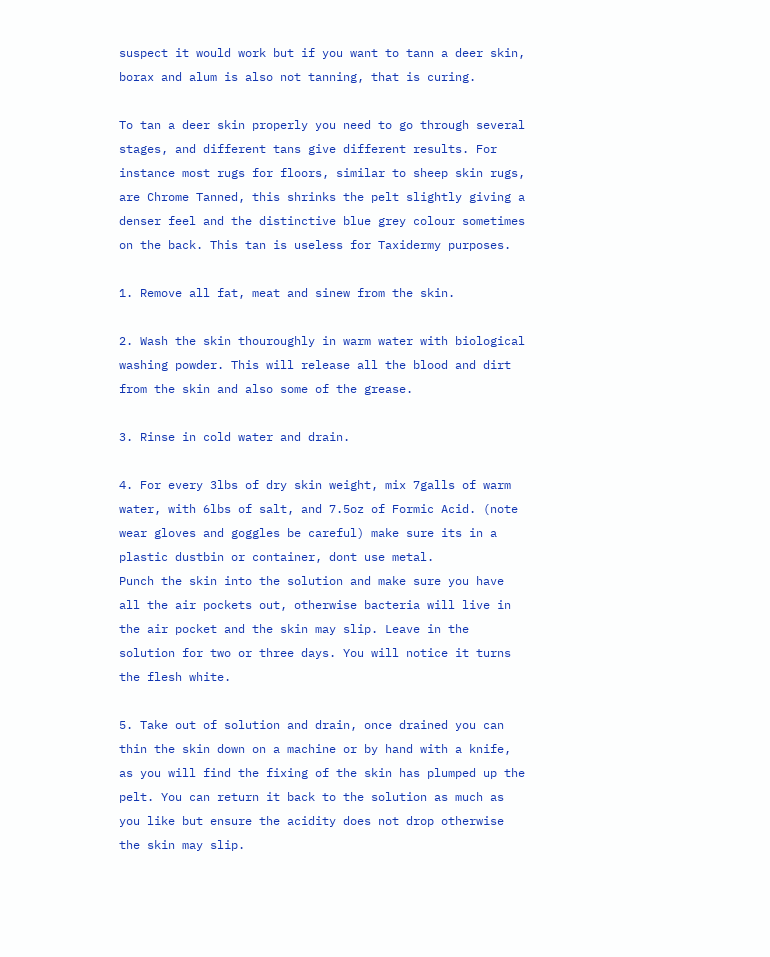suspect it would work but if you want to tann a deer skin, borax and alum is also not tanning, that is curing.

To tan a deer skin properly you need to go through several stages, and different tans give different results. For instance most rugs for floors, similar to sheep skin rugs, are Chrome Tanned, this shrinks the pelt slightly giving a denser feel and the distinctive blue grey colour sometimes on the back. This tan is useless for Taxidermy purposes.

1. Remove all fat, meat and sinew from the skin.

2. Wash the skin thouroughly in warm water with biological washing powder. This will release all the blood and dirt from the skin and also some of the grease.

3. Rinse in cold water and drain.

4. For every 3lbs of dry skin weight, mix 7galls of warm water, with 6lbs of salt, and 7.5oz of Formic Acid. (note wear gloves and goggles be careful) make sure its in a plastic dustbin or container, dont use metal.
Punch the skin into the solution and make sure you have all the air pockets out, otherwise bacteria will live in the air pocket and the skin may slip. Leave in the solution for two or three days. You will notice it turns the flesh white.

5. Take out of solution and drain, once drained you can thin the skin down on a machine or by hand with a knife, as you will find the fixing of the skin has plumped up the pelt. You can return it back to the solution as much as you like but ensure the acidity does not drop otherwise the skin may slip.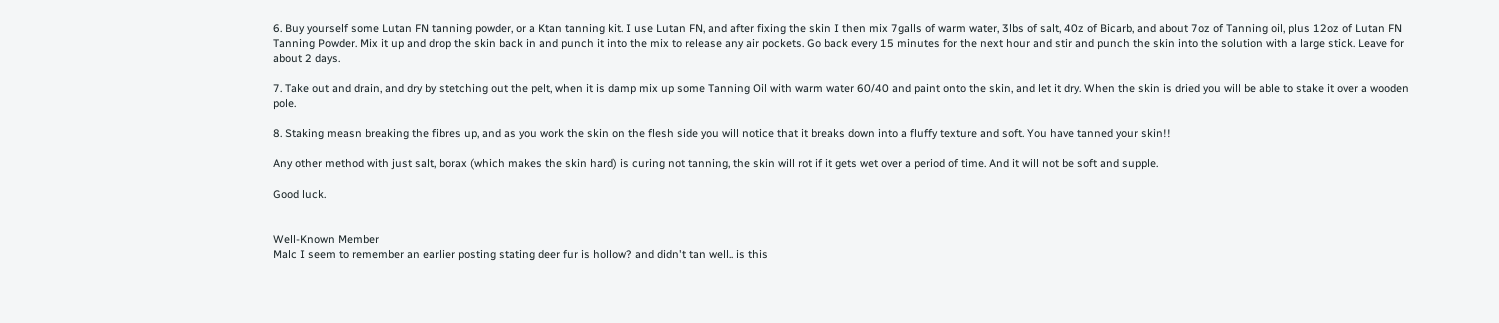6. Buy yourself some Lutan FN tanning powder, or a Ktan tanning kit. I use Lutan FN, and after fixing the skin I then mix 7galls of warm water, 3lbs of salt, 40z of Bicarb, and about 7oz of Tanning oil, plus 12oz of Lutan FN Tanning Powder. Mix it up and drop the skin back in and punch it into the mix to release any air pockets. Go back every 15 minutes for the next hour and stir and punch the skin into the solution with a large stick. Leave for about 2 days.

7. Take out and drain, and dry by stetching out the pelt, when it is damp mix up some Tanning Oil with warm water 60/40 and paint onto the skin, and let it dry. When the skin is dried you will be able to stake it over a wooden pole.

8. Staking measn breaking the fibres up, and as you work the skin on the flesh side you will notice that it breaks down into a fluffy texture and soft. You have tanned your skin!!

Any other method with just salt, borax (which makes the skin hard) is curing not tanning, the skin will rot if it gets wet over a period of time. And it will not be soft and supple.

Good luck.


Well-Known Member
Malc I seem to remember an earlier posting stating deer fur is hollow? and didn't tan well.. is this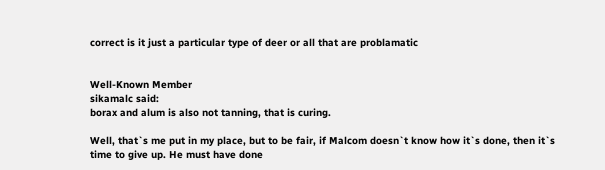correct is it just a particular type of deer or all that are problamatic


Well-Known Member
sikamalc said:
borax and alum is also not tanning, that is curing.

Well, that`s me put in my place, but to be fair, if Malcom doesn`t know how it`s done, then it`s time to give up. He must have done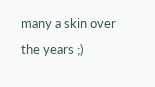many a skin over the years ;)